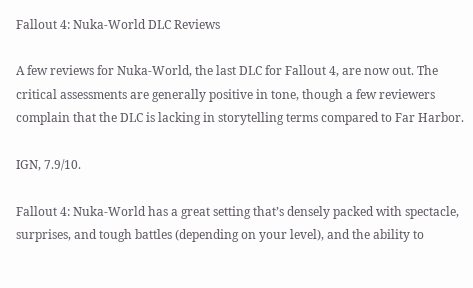Fallout 4: Nuka-World DLC Reviews

A few reviews for Nuka-World, the last DLC for Fallout 4, are now out. The critical assessments are generally positive in tone, though a few reviewers complain that the DLC is lacking in storytelling terms compared to Far Harbor.

IGN, 7.9/10.

Fallout 4: Nuka-World has a great setting that’s densely packed with spectacle, surprises, and tough battles (depending on your level), and the ability to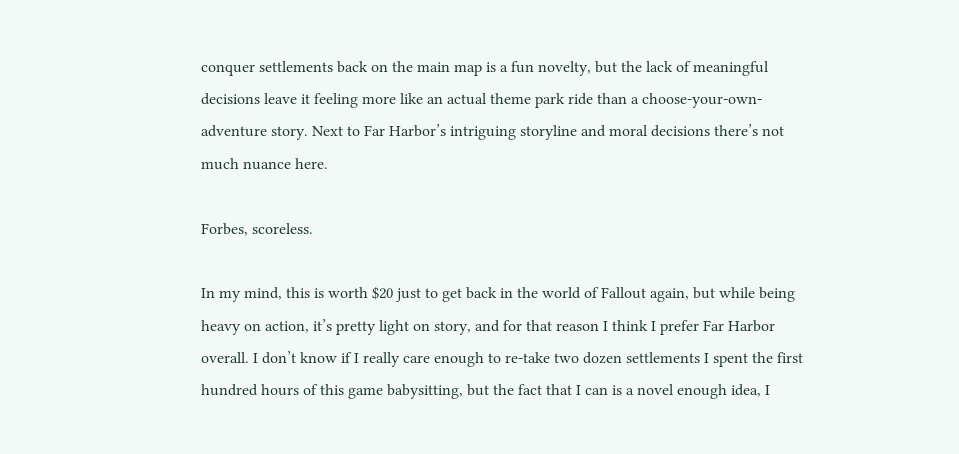conquer settlements back on the main map is a fun novelty, but the lack of meaningful decisions leave it feeling more like an actual theme park ride than a choose-your-own-adventure story. Next to Far Harbor’s intriguing storyline and moral decisions there’s not much nuance here.

Forbes, scoreless.

In my mind, this is worth $20 just to get back in the world of Fallout again, but while being heavy on action, it’s pretty light on story, and for that reason I think I prefer Far Harbor overall. I don’t know if I really care enough to re-take two dozen settlements I spent the first hundred hours of this game babysitting, but the fact that I can is a novel enough idea, I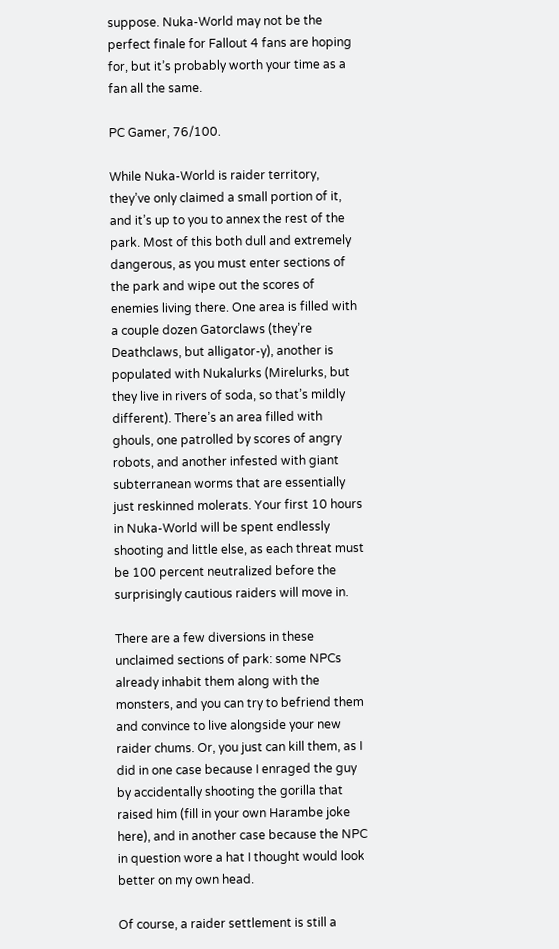suppose. Nuka-World may not be the perfect finale for Fallout 4 fans are hoping for, but it’s probably worth your time as a fan all the same.

PC Gamer, 76/100.

While Nuka-World is raider territory, they’ve only claimed a small portion of it, and it’s up to you to annex the rest of the park. Most of this both dull and extremely dangerous, as you must enter sections of the park and wipe out the scores of enemies living there. One area is filled with a couple dozen Gatorclaws (they’re Deathclaws, but alligator-y), another is populated with Nukalurks (Mirelurks, but they live in rivers of soda, so that’s mildly different). There’s an area filled with ghouls, one patrolled by scores of angry robots, and another infested with giant subterranean worms that are essentially just reskinned molerats. Your first 10 hours in Nuka-World will be spent endlessly shooting and little else, as each threat must be 100 percent neutralized before the surprisingly cautious raiders will move in.

There are a few diversions in these unclaimed sections of park: some NPCs already inhabit them along with the monsters, and you can try to befriend them and convince to live alongside your new raider chums. Or, you just can kill them, as I did in one case because I enraged the guy by accidentally shooting the gorilla that raised him (fill in your own Harambe joke here), and in another case because the NPC in question wore a hat I thought would look better on my own head.

Of course, a raider settlement is still a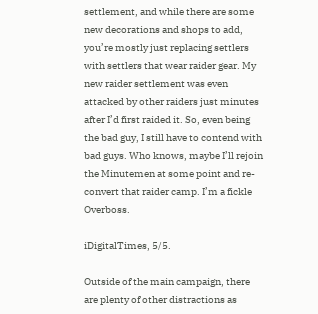settlement, and while there are some new decorations and shops to add, you’re mostly just replacing settlers with settlers that wear raider gear. My new raider settlement was even attacked by other raiders just minutes after I’d first raided it. So, even being the bad guy, I still have to contend with bad guys. Who knows, maybe I’ll rejoin the Minutemen at some point and re-convert that raider camp. I’m a fickle Overboss.

iDigitalTimes, 5/5.

Outside of the main campaign, there are plenty of other distractions as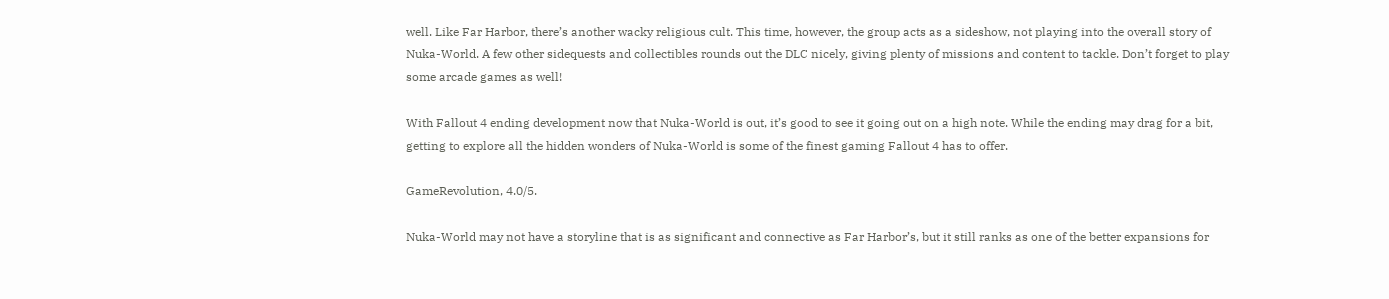well. Like Far Harbor, there’s another wacky religious cult. This time, however, the group acts as a sideshow, not playing into the overall story of Nuka-World. A few other sidequests and collectibles rounds out the DLC nicely, giving plenty of missions and content to tackle. Don’t forget to play some arcade games as well!

With Fallout 4 ending development now that Nuka-World is out, it’s good to see it going out on a high note. While the ending may drag for a bit, getting to explore all the hidden wonders of Nuka-World is some of the finest gaming Fallout 4 has to offer.

GameRevolution, 4.0/5.

Nuka-World may not have a storyline that is as significant and connective as Far Harbor’s, but it still ranks as one of the better expansions for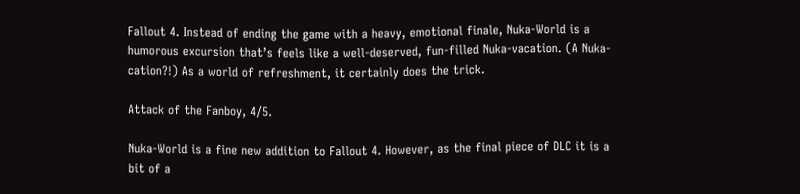Fallout 4. Instead of ending the game with a heavy, emotional finale, Nuka-World is a humorous excursion that’s feels like a well-deserved, fun-filled Nuka-vacation. (A Nuka-cation?!) As a world of refreshment, it certainly does the trick.

Attack of the Fanboy, 4/5.

Nuka-World is a fine new addition to Fallout 4. However, as the final piece of DLC it is a bit of a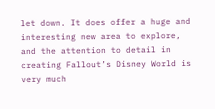let down. It does offer a huge and interesting new area to explore, and the attention to detail in creating Fallout’s Disney World is very much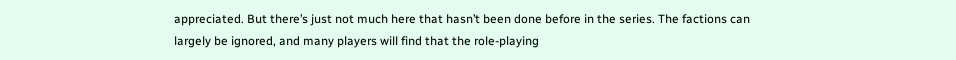appreciated. But there’s just not much here that hasn’t been done before in the series. The factions can largely be ignored, and many players will find that the role-playing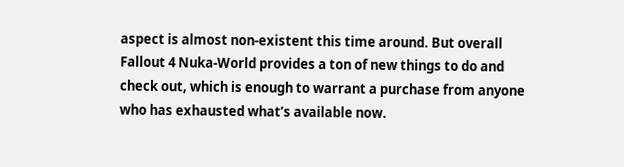aspect is almost non-existent this time around. But overall Fallout 4 Nuka-World provides a ton of new things to do and check out, which is enough to warrant a purchase from anyone who has exhausted what’s available now.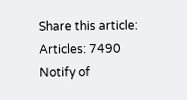Share this article:
Articles: 7490
Notify of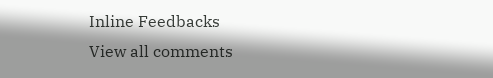Inline Feedbacks
View all comments